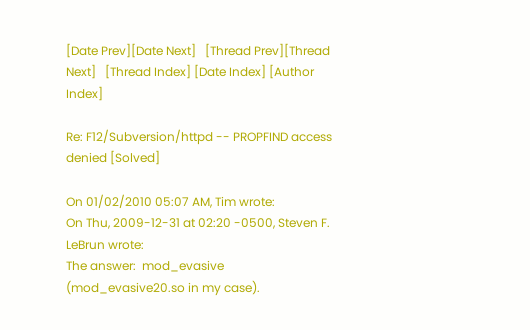[Date Prev][Date Next]   [Thread Prev][Thread Next]   [Thread Index] [Date Index] [Author Index]

Re: F12/Subversion/httpd -- PROPFIND access denied [Solved]

On 01/02/2010 05:07 AM, Tim wrote:
On Thu, 2009-12-31 at 02:20 -0500, Steven F. LeBrun wrote:
The answer:  mod_evasive (mod_evasive20.so in my case).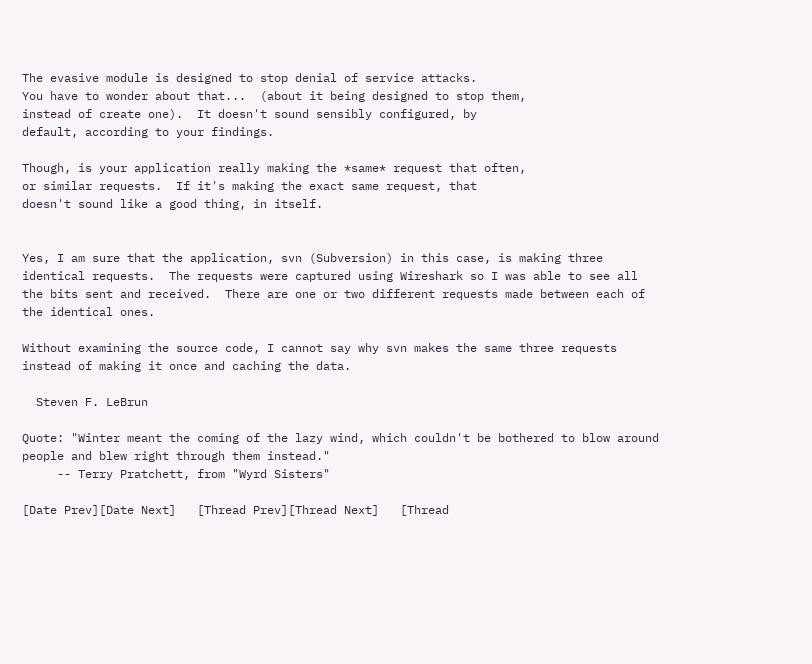The evasive module is designed to stop denial of service attacks.
You have to wonder about that...  (about it being designed to stop them,
instead of create one).  It doesn't sound sensibly configured, by
default, according to your findings.

Though, is your application really making the *same* request that often,
or similar requests.  If it's making the exact same request, that
doesn't sound like a good thing, in itself.


Yes, I am sure that the application, svn (Subversion) in this case, is making three identical requests.  The requests were captured using Wireshark so I was able to see all the bits sent and received.  There are one or two different requests made between each of the identical ones.

Without examining the source code, I cannot say why svn makes the same three requests instead of making it once and caching the data.

  Steven F. LeBrun

Quote: "Winter meant the coming of the lazy wind, which couldn't be bothered to blow around people and blew right through them instead."
     -- Terry Pratchett, from "Wyrd Sisters"

[Date Prev][Date Next]   [Thread Prev][Thread Next]   [Thread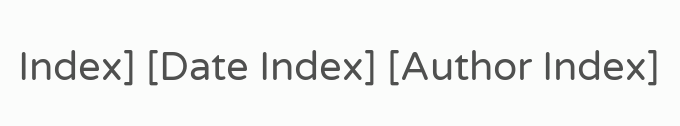Index] [Date Index] [Author Index]